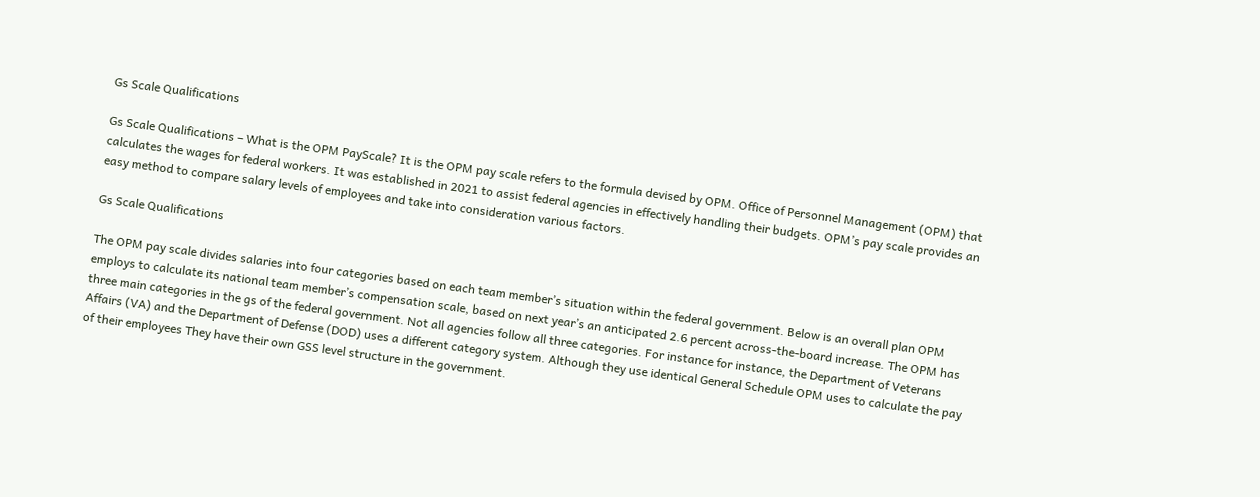Gs Scale Qualifications

Gs Scale Qualifications – What is the OPM PayScale? It is the OPM pay scale refers to the formula devised by OPM. Office of Personnel Management (OPM) that calculates the wages for federal workers. It was established in 2021 to assist federal agencies in effectively handling their budgets. OPM’s pay scale provides an easy method to compare salary levels of employees and take into consideration various factors.

Gs Scale Qualifications

The OPM pay scale divides salaries into four categories based on each team member’s situation within the federal government. Below is an overall plan OPM employs to calculate its national team member’s compensation scale, based on next year’s an anticipated 2.6 percent across-the-board increase. The OPM has three main categories in the gs of the federal government. Not all agencies follow all three categories. For instance for instance, the Department of Veterans Affairs (VA) and the Department of Defense (DOD) uses a different category system. Although they use identical General Schedule OPM uses to calculate the pay of their employees They have their own GSS level structure in the government.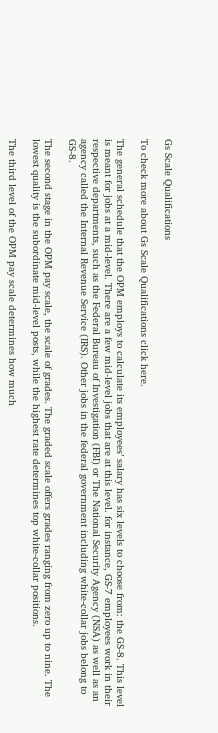Gs Scale Qualifications

To check more about Gs Scale Qualifications click here.

The general schedule that the OPM employs to calculate its employees’ salary has six levels to choose from: the GS-8. This level is meant for jobs at a mid-level. There are a few mid-level jobs that are at this level. for instance, GS-7 employees work in their respective departments, such as the Federal Bureau of Investigation (FBI) or The National Security Agency (NSA) as well as an agency called the Internal Revenue Service (IRS). Other jobs in the federal government including white-collar jobs belong to GS-8.

The second stage in the OPM pay scale, the scale of grades. The graded scale offers grades ranging from zero up to nine. The lowest quality is the subordinate mid-level posts, while the highest rate determines top white-collar positions.

The third level of the OPM pay scale determines how much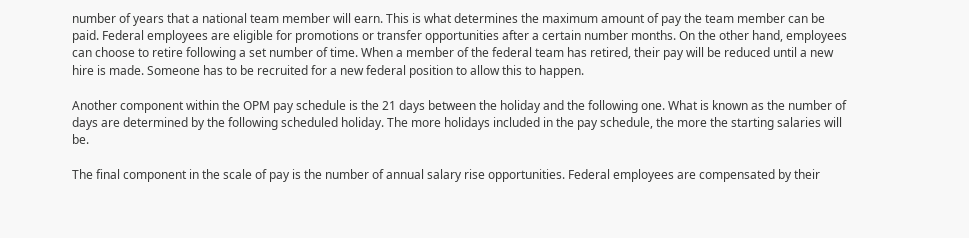number of years that a national team member will earn. This is what determines the maximum amount of pay the team member can be paid. Federal employees are eligible for promotions or transfer opportunities after a certain number months. On the other hand, employees can choose to retire following a set number of time. When a member of the federal team has retired, their pay will be reduced until a new hire is made. Someone has to be recruited for a new federal position to allow this to happen.

Another component within the OPM pay schedule is the 21 days between the holiday and the following one. What is known as the number of days are determined by the following scheduled holiday. The more holidays included in the pay schedule, the more the starting salaries will be.

The final component in the scale of pay is the number of annual salary rise opportunities. Federal employees are compensated by their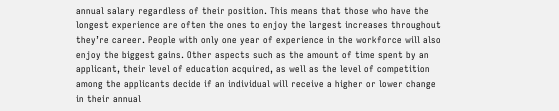annual salary regardless of their position. This means that those who have the longest experience are often the ones to enjoy the largest increases throughout they’re career. People with only one year of experience in the workforce will also enjoy the biggest gains. Other aspects such as the amount of time spent by an applicant, their level of education acquired, as well as the level of competition among the applicants decide if an individual will receive a higher or lower change in their annual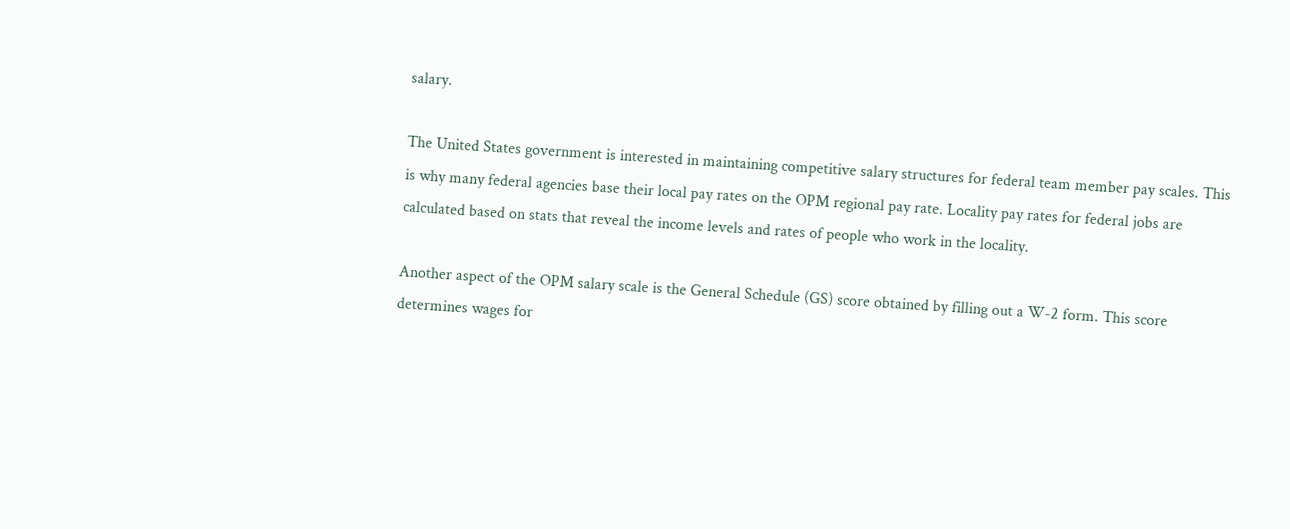salary.

The United States government is interested in maintaining competitive salary structures for federal team member pay scales. This is why many federal agencies base their local pay rates on the OPM regional pay rate. Locality pay rates for federal jobs are calculated based on stats that reveal the income levels and rates of people who work in the locality.

Another aspect of the OPM salary scale is the General Schedule (GS) score obtained by filling out a W-2 form. This score determines wages for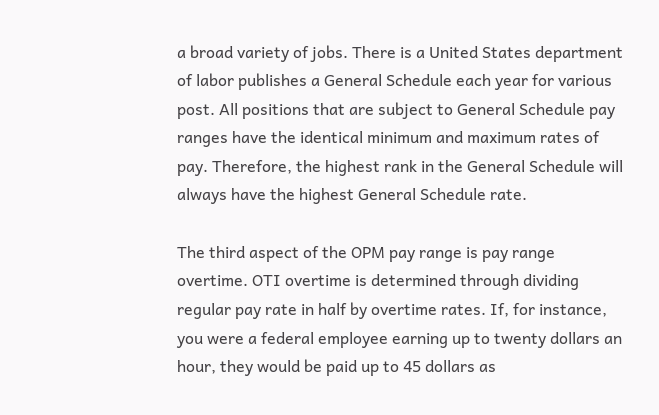a broad variety of jobs. There is a United States department of labor publishes a General Schedule each year for various post. All positions that are subject to General Schedule pay ranges have the identical minimum and maximum rates of pay. Therefore, the highest rank in the General Schedule will always have the highest General Schedule rate.

The third aspect of the OPM pay range is pay range overtime. OTI overtime is determined through dividing regular pay rate in half by overtime rates. If, for instance, you were a federal employee earning up to twenty dollars an hour, they would be paid up to 45 dollars as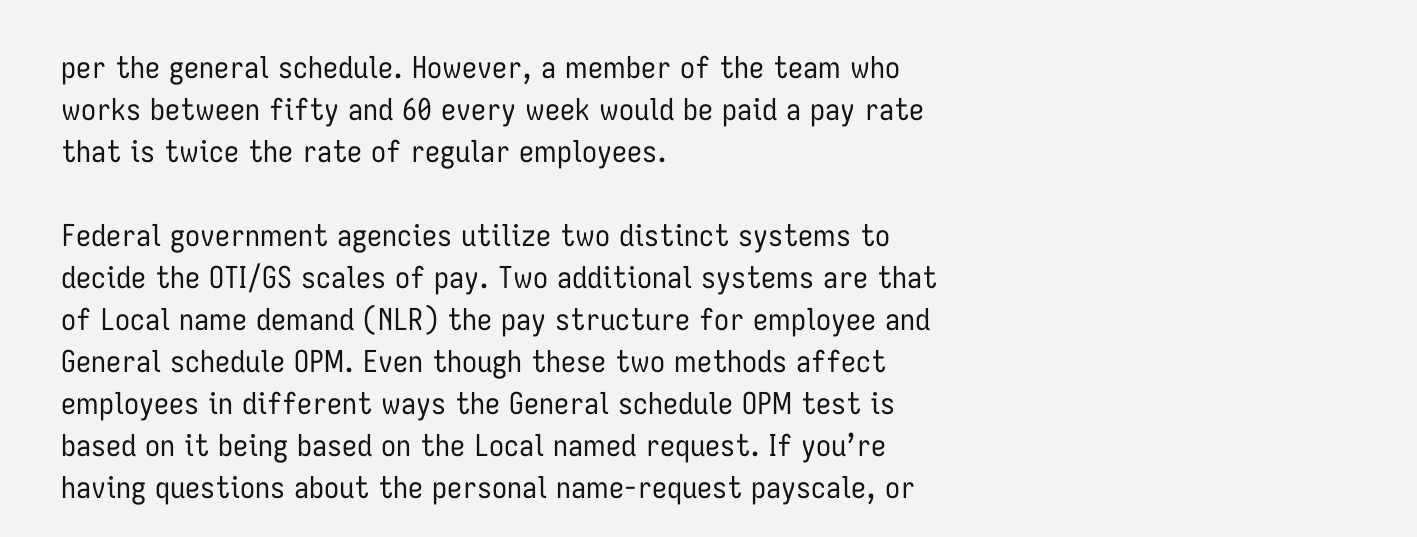per the general schedule. However, a member of the team who works between fifty and 60 every week would be paid a pay rate that is twice the rate of regular employees.

Federal government agencies utilize two distinct systems to decide the OTI/GS scales of pay. Two additional systems are that of Local name demand (NLR) the pay structure for employee and General schedule OPM. Even though these two methods affect employees in different ways the General schedule OPM test is based on it being based on the Local named request. If you’re having questions about the personal name-request payscale, or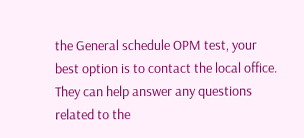the General schedule OPM test, your best option is to contact the local office. They can help answer any questions related to the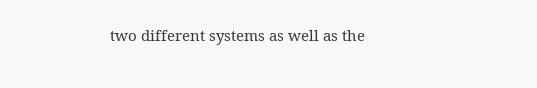two different systems as well as the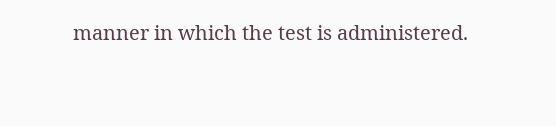manner in which the test is administered.